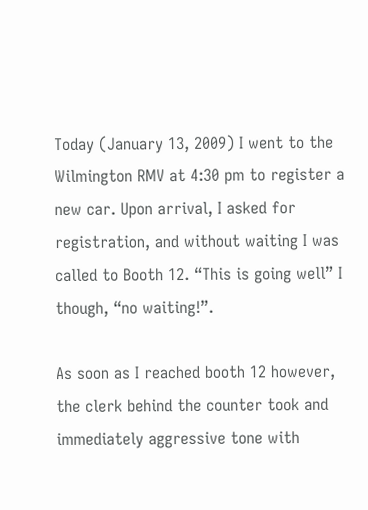Today (January 13, 2009) I went to the Wilmington RMV at 4:30 pm to register a new car. Upon arrival, I asked for registration, and without waiting I was called to Booth 12. “This is going well” I though, “no waiting!”.

As soon as I reached booth 12 however, the clerk behind the counter took and immediately aggressive tone with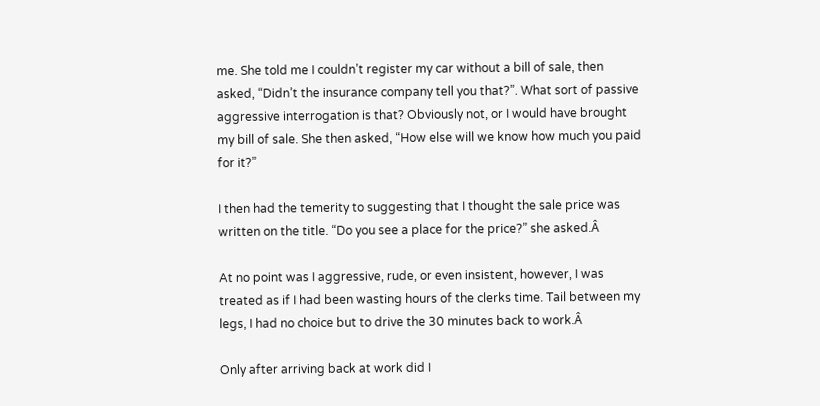me. She told me I couldn’t register my car without a bill of sale, then asked, “Didn’t the insurance company tell you that?”. What sort of passive aggressive interrogation is that? Obviously not, or I would have brought my bill of sale. She then asked, “How else will we know how much you paid for it?”

I then had the temerity to suggesting that I thought the sale price was written on the title. “Do you see a place for the price?” she asked.Â

At no point was I aggressive, rude, or even insistent, however, I was treated as if I had been wasting hours of the clerks time. Tail between my legs, I had no choice but to drive the 30 minutes back to work.Â

Only after arriving back at work did I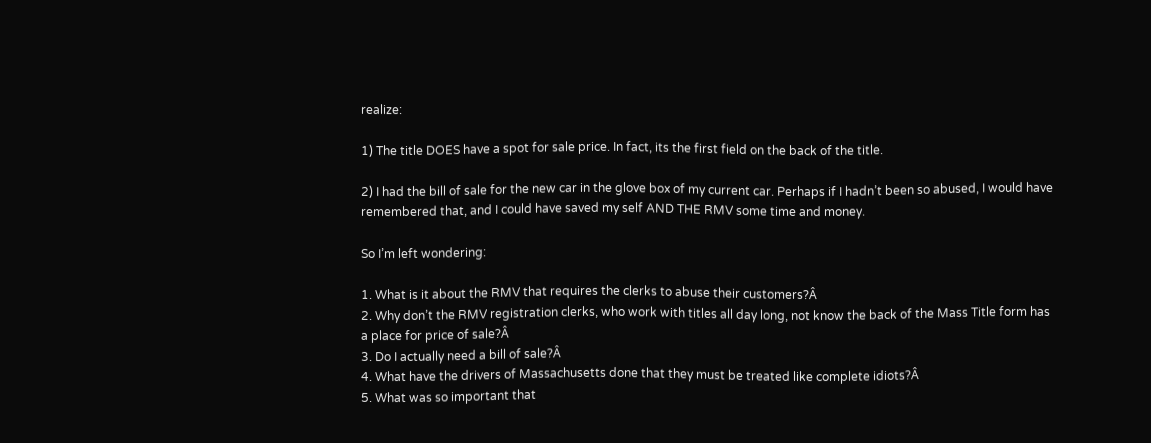realize:

1) The title DOES have a spot for sale price. In fact, its the first field on the back of the title.

2) I had the bill of sale for the new car in the glove box of my current car. Perhaps if I hadn’t been so abused, I would have remembered that, and I could have saved my self AND THE RMV some time and money.

So I’m left wondering:

1. What is it about the RMV that requires the clerks to abuse their customers?Â
2. Why don’t the RMV registration clerks, who work with titles all day long, not know the back of the Mass Title form has a place for price of sale?Â
3. Do I actually need a bill of sale?Â
4. What have the drivers of Massachusetts done that they must be treated like complete idiots?Â
5. What was so important that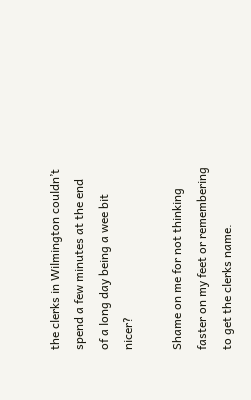the clerks in Wilmington couldn’t spend a few minutes at the end of a long day being a wee bit nicer?

Shame on me for not thinking faster on my feet or remembering to get the clerks name.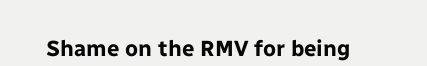Shame on the RMV for being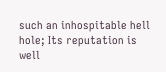such an inhospitable hell hole; Its reputation is well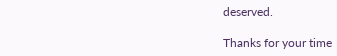deserved.

Thanks for your time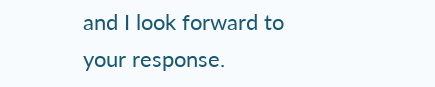and I look forward to your response.